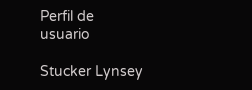Perfil de usuario

Stucker Lynsey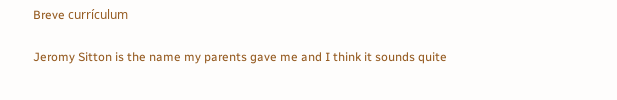Breve currículum

Jeromy Sitton is the name my parents gave me and I think it sounds quite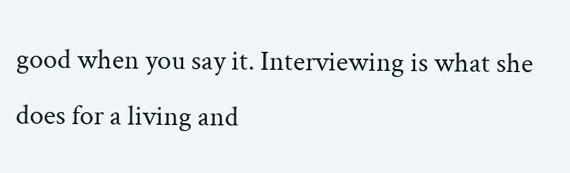good when you say it. Interviewing is what she does for a living and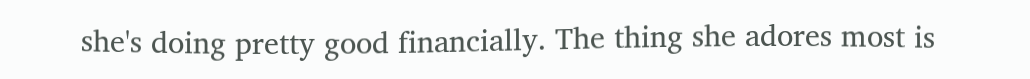she's doing pretty good financially. The thing she adores most is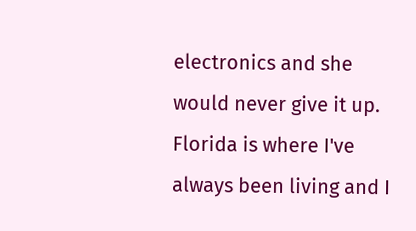electronics and she would never give it up. Florida is where I've always been living and I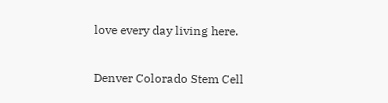love every day living here.

Denver Colorado Stem Cell